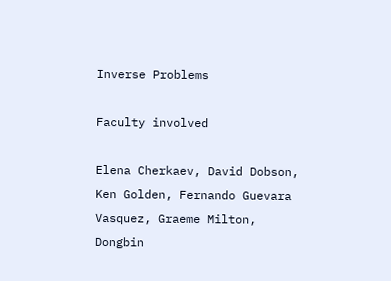Inverse Problems

Faculty involved

Elena Cherkaev, David Dobson, Ken Golden, Fernando Guevara Vasquez, Graeme Milton, Dongbin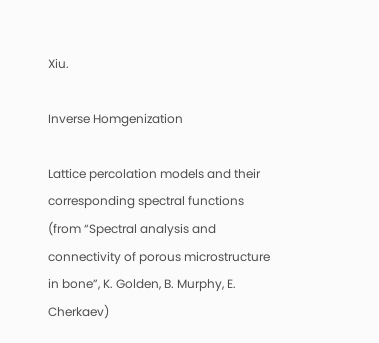Xiu.

Inverse Homgenization

Lattice percolation models and their corresponding spectral functions (from “Spectral analysis and connectivity of porous microstructure in bone”, K. Golden, B. Murphy, E. Cherkaev)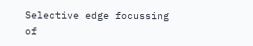Selective edge focussing of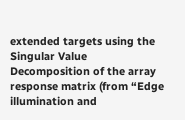extended targets using the Singular Value Decomposition of the array response matrix (from “Edge illumination and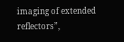imaging of extended reflectors”,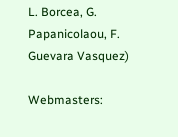L. Borcea, G. Papanicolaou, F. Guevara Vasquez)

Webmasters: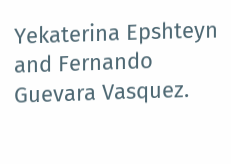Yekaterina Epshteyn and Fernando Guevara Vasquez.